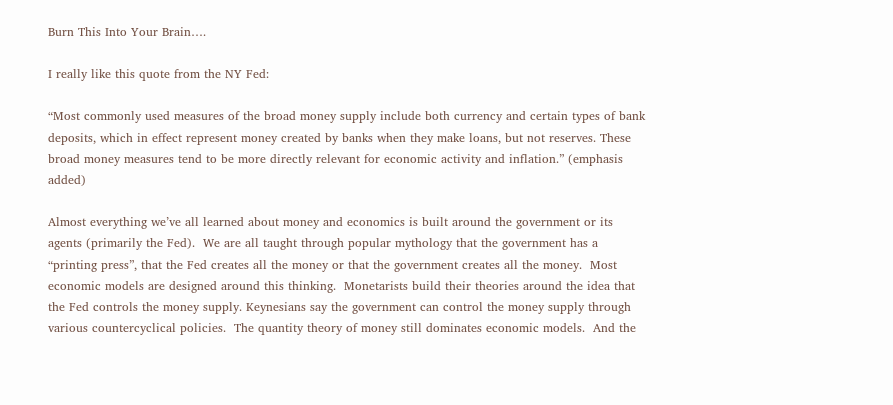Burn This Into Your Brain….

I really like this quote from the NY Fed:

“Most commonly used measures of the broad money supply include both currency and certain types of bank deposits, which in effect represent money created by banks when they make loans, but not reserves. These broad money measures tend to be more directly relevant for economic activity and inflation.” (emphasis added)

Almost everything we’ve all learned about money and economics is built around the government or its agents (primarily the Fed).  We are all taught through popular mythology that the government has a “printing press”, that the Fed creates all the money or that the government creates all the money.  Most economic models are designed around this thinking.  Monetarists build their theories around the idea that the Fed controls the money supply. Keynesians say the government can control the money supply through various countercyclical policies.  The quantity theory of money still dominates economic models.  And the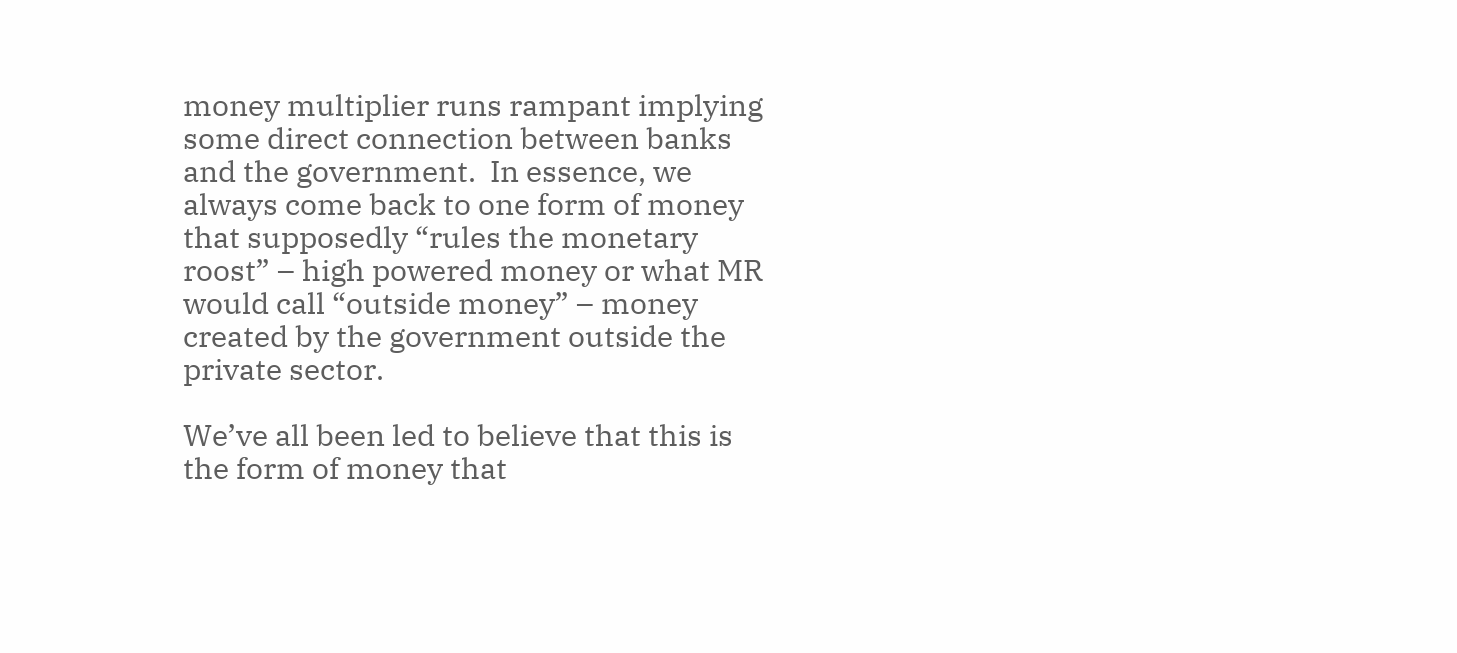money multiplier runs rampant implying some direct connection between banks and the government.  In essence, we always come back to one form of money that supposedly “rules the monetary roost” – high powered money or what MR would call “outside money” – money created by the government outside the private sector.

We’ve all been led to believe that this is the form of money that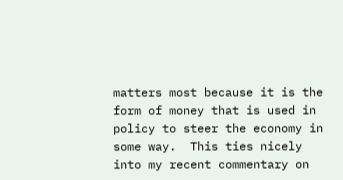matters most because it is the form of money that is used in policy to steer the economy in some way.  This ties nicely into my recent commentary on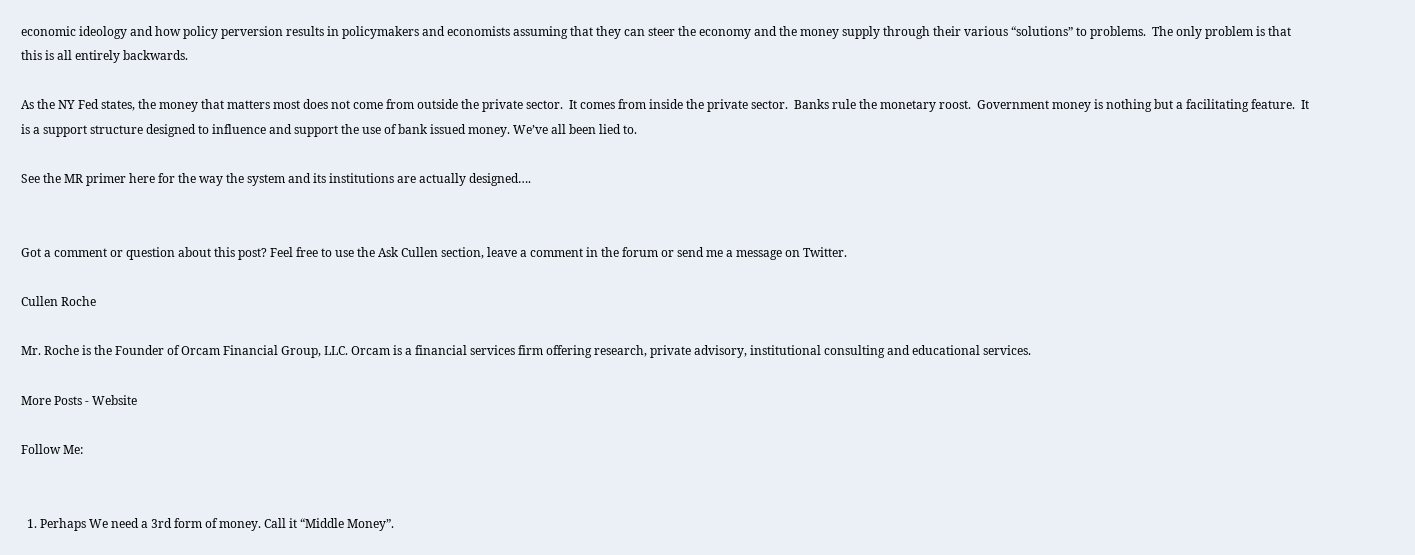economic ideology and how policy perversion results in policymakers and economists assuming that they can steer the economy and the money supply through their various “solutions” to problems.  The only problem is that this is all entirely backwards.

As the NY Fed states, the money that matters most does not come from outside the private sector.  It comes from inside the private sector.  Banks rule the monetary roost.  Government money is nothing but a facilitating feature.  It is a support structure designed to influence and support the use of bank issued money. We’ve all been lied to.

See the MR primer here for the way the system and its institutions are actually designed….


Got a comment or question about this post? Feel free to use the Ask Cullen section, leave a comment in the forum or send me a message on Twitter.

Cullen Roche

Mr. Roche is the Founder of Orcam Financial Group, LLC. Orcam is a financial services firm offering research, private advisory, institutional consulting and educational services.

More Posts - Website

Follow Me:


  1. Perhaps We need a 3rd form of money. Call it “Middle Money”.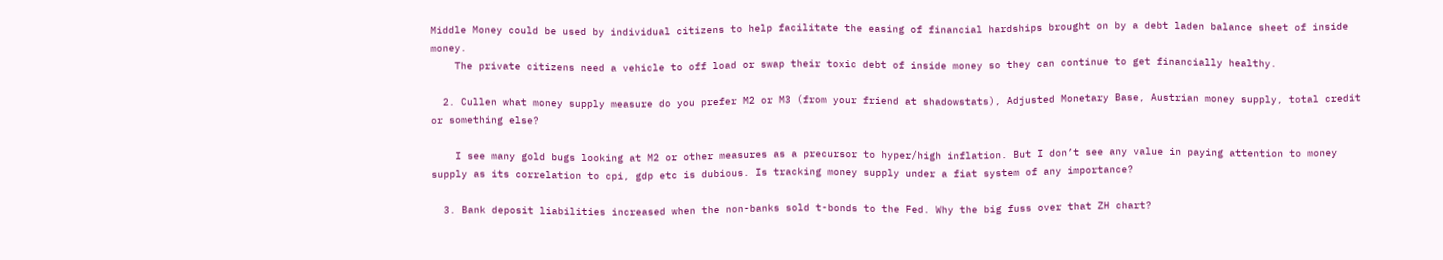Middle Money could be used by individual citizens to help facilitate the easing of financial hardships brought on by a debt laden balance sheet of inside money.
    The private citizens need a vehicle to off load or swap their toxic debt of inside money so they can continue to get financially healthy.

  2. Cullen what money supply measure do you prefer M2 or M3 (from your friend at shadowstats), Adjusted Monetary Base, Austrian money supply, total credit or something else?

    I see many gold bugs looking at M2 or other measures as a precursor to hyper/high inflation. But I don’t see any value in paying attention to money supply as its correlation to cpi, gdp etc is dubious. Is tracking money supply under a fiat system of any importance?

  3. Bank deposit liabilities increased when the non-banks sold t-bonds to the Fed. Why the big fuss over that ZH chart?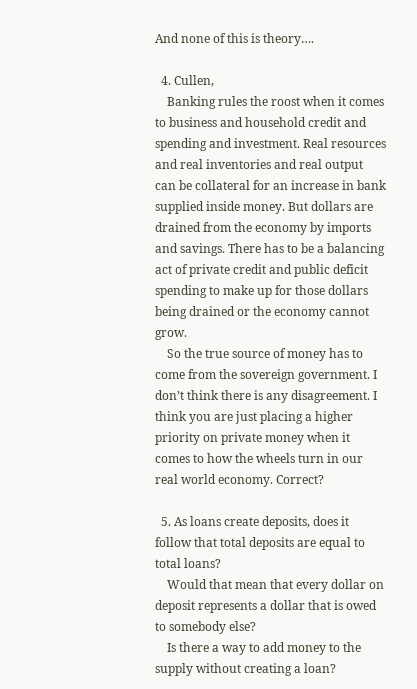And none of this is theory….

  4. Cullen,
    Banking rules the roost when it comes to business and household credit and spending and investment. Real resources and real inventories and real output can be collateral for an increase in bank supplied inside money. But dollars are drained from the economy by imports and savings. There has to be a balancing act of private credit and public deficit spending to make up for those dollars being drained or the economy cannot grow.
    So the true source of money has to come from the sovereign government. I don’t think there is any disagreement. I think you are just placing a higher priority on private money when it comes to how the wheels turn in our real world economy. Correct?

  5. As loans create deposits, does it follow that total deposits are equal to total loans?
    Would that mean that every dollar on deposit represents a dollar that is owed to somebody else?
    Is there a way to add money to the supply without creating a loan?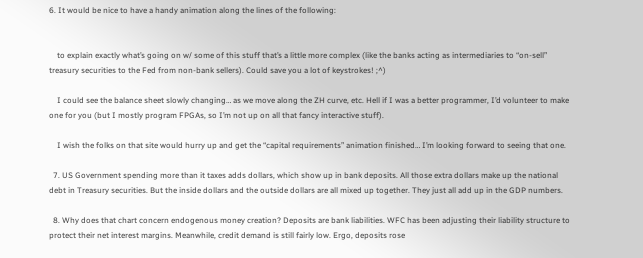6. It would be nice to have a handy animation along the lines of the following:


    to explain exactly what’s going on w/ some of this stuff that’s a little more complex (like the banks acting as intermediaries to “on-sell” treasury securities to the Fed from non-bank sellers). Could save you a lot of keystrokes! ;^)

    I could see the balance sheet slowly changing… as we move along the ZH curve, etc. Hell if I was a better programmer, I’d volunteer to make one for you (but I mostly program FPGAs, so I’m not up on all that fancy interactive stuff).

    I wish the folks on that site would hurry up and get the “capital requirements” animation finished… I’m looking forward to seeing that one.

  7. US Government spending more than it taxes adds dollars, which show up in bank deposits. All those extra dollars make up the national debt in Treasury securities. But the inside dollars and the outside dollars are all mixed up together. They just all add up in the GDP numbers.

  8. Why does that chart concern endogenous money creation? Deposits are bank liabilities. WFC has been adjusting their liability structure to protect their net interest margins. Meanwhile, credit demand is still fairly low. Ergo, deposits rose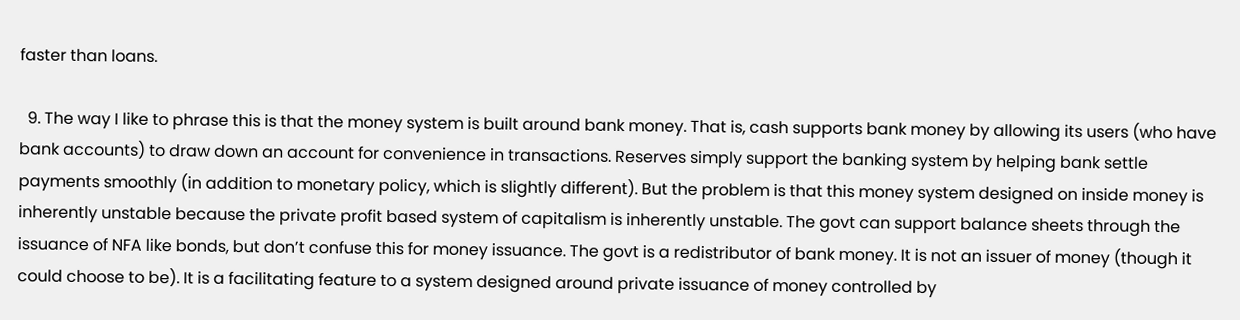faster than loans.

  9. The way I like to phrase this is that the money system is built around bank money. That is, cash supports bank money by allowing its users (who have bank accounts) to draw down an account for convenience in transactions. Reserves simply support the banking system by helping bank settle payments smoothly (in addition to monetary policy, which is slightly different). But the problem is that this money system designed on inside money is inherently unstable because the private profit based system of capitalism is inherently unstable. The govt can support balance sheets through the issuance of NFA like bonds, but don’t confuse this for money issuance. The govt is a redistributor of bank money. It is not an issuer of money (though it could choose to be). It is a facilitating feature to a system designed around private issuance of money controlled by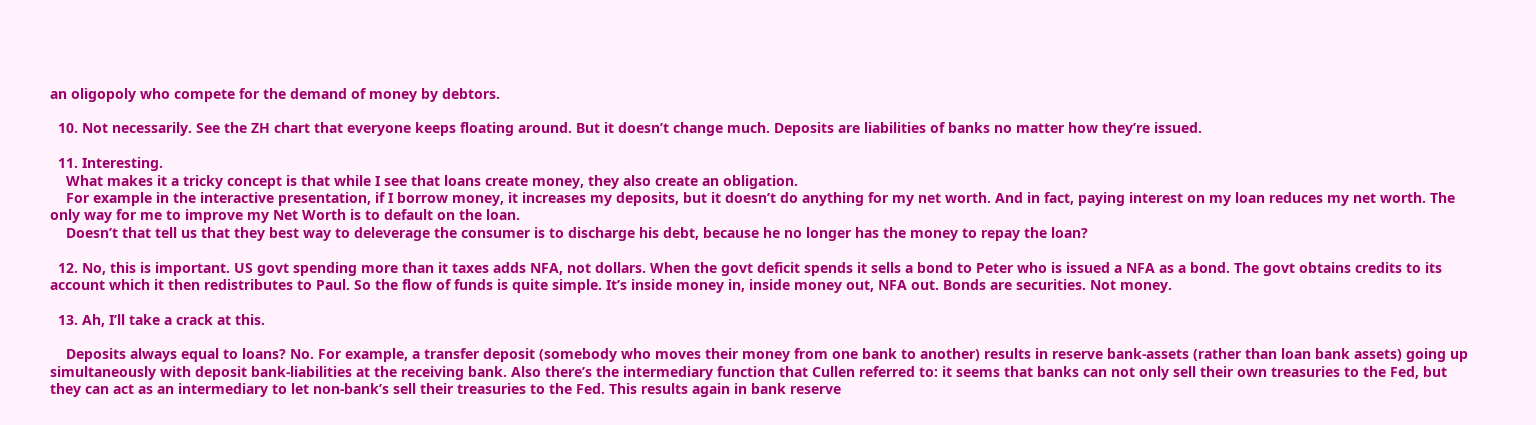an oligopoly who compete for the demand of money by debtors.

  10. Not necessarily. See the ZH chart that everyone keeps floating around. But it doesn’t change much. Deposits are liabilities of banks no matter how they’re issued.

  11. Interesting.
    What makes it a tricky concept is that while I see that loans create money, they also create an obligation.
    For example in the interactive presentation, if I borrow money, it increases my deposits, but it doesn’t do anything for my net worth. And in fact, paying interest on my loan reduces my net worth. The only way for me to improve my Net Worth is to default on the loan.
    Doesn’t that tell us that they best way to deleverage the consumer is to discharge his debt, because he no longer has the money to repay the loan?

  12. No, this is important. US govt spending more than it taxes adds NFA, not dollars. When the govt deficit spends it sells a bond to Peter who is issued a NFA as a bond. The govt obtains credits to its account which it then redistributes to Paul. So the flow of funds is quite simple. It’s inside money in, inside money out, NFA out. Bonds are securities. Not money.

  13. Ah, I’ll take a crack at this.

    Deposits always equal to loans? No. For example, a transfer deposit (somebody who moves their money from one bank to another) results in reserve bank-assets (rather than loan bank assets) going up simultaneously with deposit bank-liabilities at the receiving bank. Also there’s the intermediary function that Cullen referred to: it seems that banks can not only sell their own treasuries to the Fed, but they can act as an intermediary to let non-bank’s sell their treasuries to the Fed. This results again in bank reserve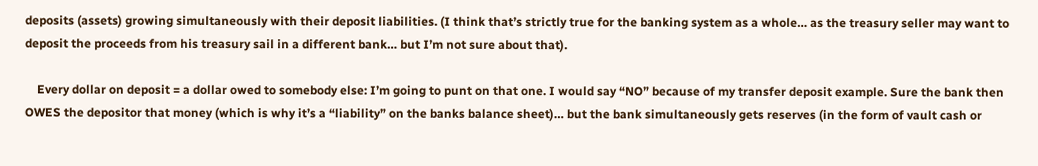deposits (assets) growing simultaneously with their deposit liabilities. (I think that’s strictly true for the banking system as a whole… as the treasury seller may want to deposit the proceeds from his treasury sail in a different bank… but I’m not sure about that).

    Every dollar on deposit = a dollar owed to somebody else: I’m going to punt on that one. I would say “NO” because of my transfer deposit example. Sure the bank then OWES the depositor that money (which is why it’s a “liability” on the banks balance sheet)… but the bank simultaneously gets reserves (in the form of vault cash or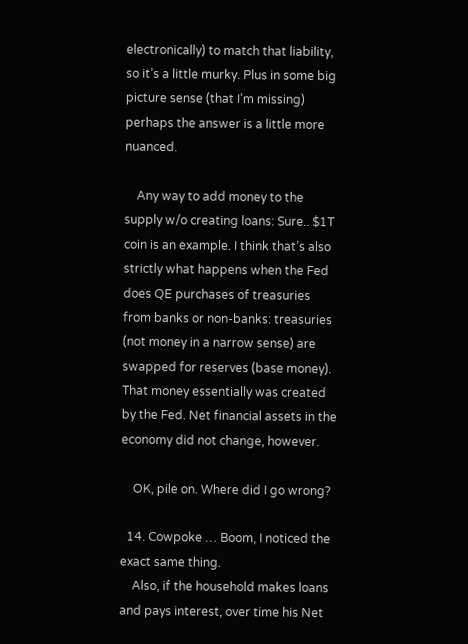electronically) to match that liability, so it’s a little murky. Plus in some big picture sense (that I’m missing) perhaps the answer is a little more nuanced.

    Any way to add money to the supply w/o creating loans: Sure.. $1T coin is an example. I think that’s also strictly what happens when the Fed does QE purchases of treasuries from banks or non-banks: treasuries (not money in a narrow sense) are swapped for reserves (base money). That money essentially was created by the Fed. Net financial assets in the economy did not change, however.

    OK, pile on. Where did I go wrong?

  14. Cowpoke … Boom, I noticed the exact same thing.
    Also, if the household makes loans and pays interest, over time his Net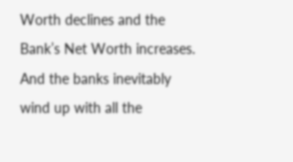Worth declines and the Bank’s Net Worth increases. And the banks inevitably wind up with all the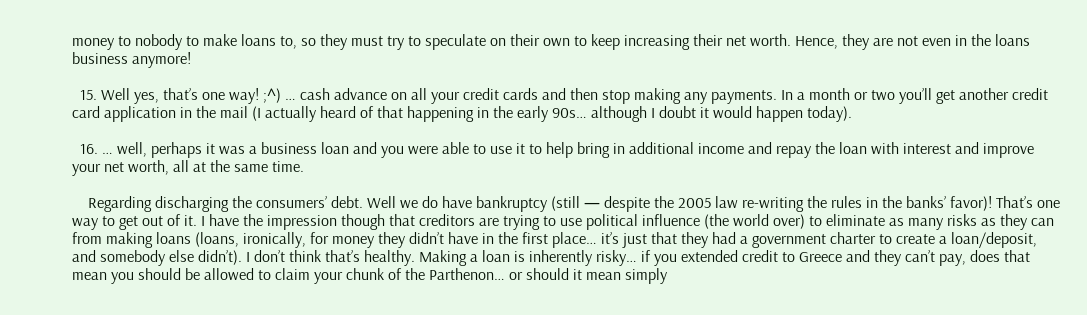money to nobody to make loans to, so they must try to speculate on their own to keep increasing their net worth. Hence, they are not even in the loans business anymore!

  15. Well yes, that’s one way! ;^) … cash advance on all your credit cards and then stop making any payments. In a month or two you’ll get another credit card application in the mail (I actually heard of that happening in the early 90s… although I doubt it would happen today).

  16. … well, perhaps it was a business loan and you were able to use it to help bring in additional income and repay the loan with interest and improve your net worth, all at the same time.

    Regarding discharging the consumers’ debt. Well we do have bankruptcy (still — despite the 2005 law re-writing the rules in the banks’ favor)! That’s one way to get out of it. I have the impression though that creditors are trying to use political influence (the world over) to eliminate as many risks as they can from making loans (loans, ironically, for money they didn’t have in the first place… it’s just that they had a government charter to create a loan/deposit, and somebody else didn’t). I don’t think that’s healthy. Making a loan is inherently risky… if you extended credit to Greece and they can’t pay, does that mean you should be allowed to claim your chunk of the Parthenon… or should it mean simply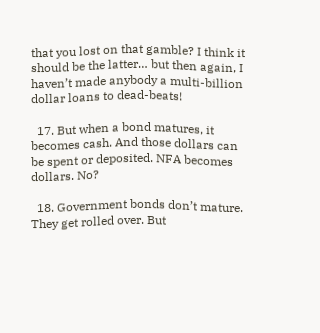that you lost on that gamble? I think it should be the latter… but then again, I haven’t made anybody a multi-billion dollar loans to dead-beats!

  17. But when a bond matures, it becomes cash. And those dollars can be spent or deposited. NFA becomes dollars. No?

  18. Government bonds don’t mature. They get rolled over. But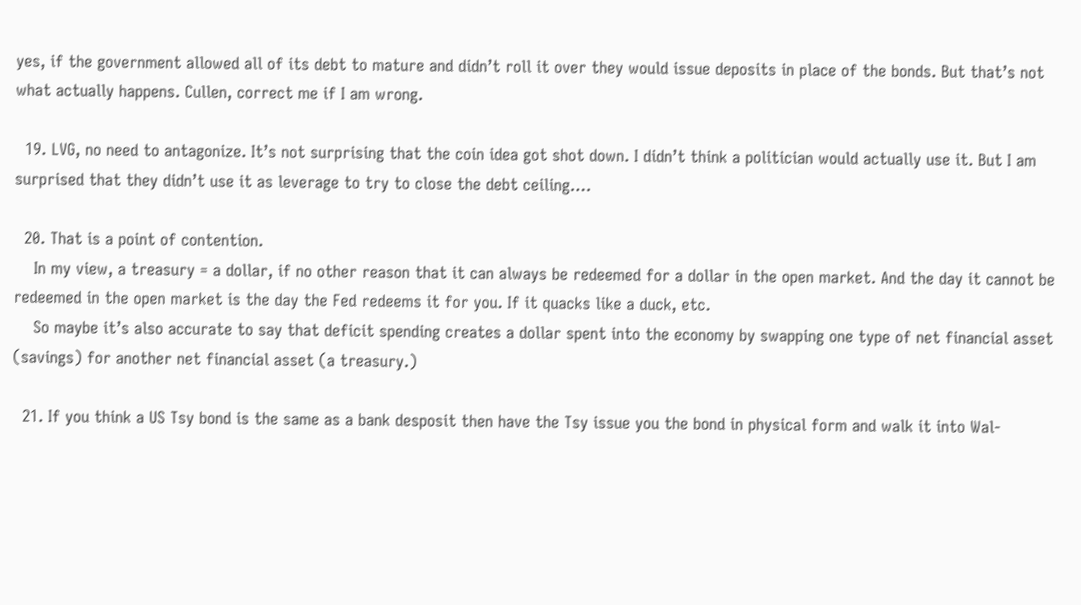yes, if the government allowed all of its debt to mature and didn’t roll it over they would issue deposits in place of the bonds. But that’s not what actually happens. Cullen, correct me if I am wrong.

  19. LVG, no need to antagonize. It’s not surprising that the coin idea got shot down. I didn’t think a politician would actually use it. But I am surprised that they didn’t use it as leverage to try to close the debt ceiling….

  20. That is a point of contention.
    In my view, a treasury = a dollar, if no other reason that it can always be redeemed for a dollar in the open market. And the day it cannot be redeemed in the open market is the day the Fed redeems it for you. If it quacks like a duck, etc.
    So maybe it’s also accurate to say that deficit spending creates a dollar spent into the economy by swapping one type of net financial asset (savings) for another net financial asset (a treasury.)

  21. If you think a US Tsy bond is the same as a bank desposit then have the Tsy issue you the bond in physical form and walk it into Wal-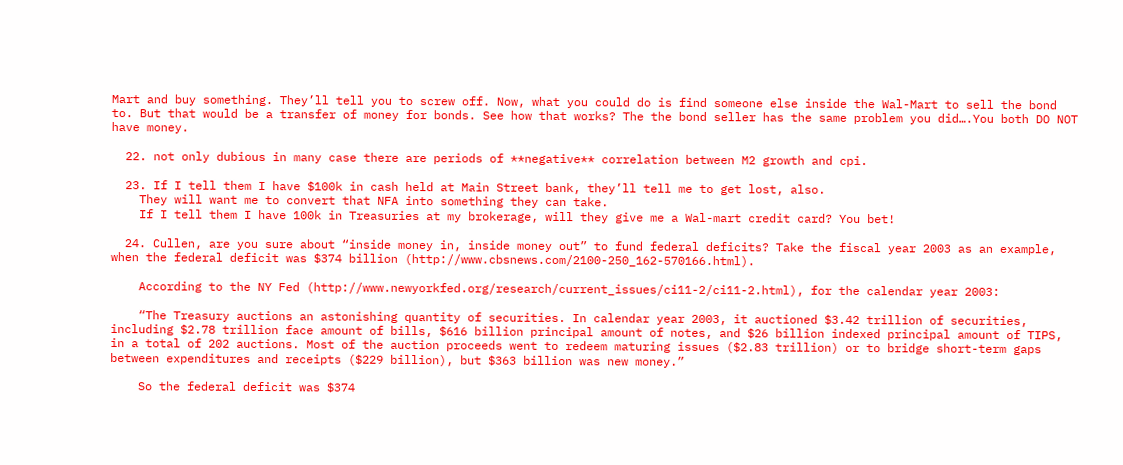Mart and buy something. They’ll tell you to screw off. Now, what you could do is find someone else inside the Wal-Mart to sell the bond to. But that would be a transfer of money for bonds. See how that works? The the bond seller has the same problem you did….You both DO NOT have money.

  22. not only dubious in many case there are periods of **negative** correlation between M2 growth and cpi.

  23. If I tell them I have $100k in cash held at Main Street bank, they’ll tell me to get lost, also.
    They will want me to convert that NFA into something they can take.
    If I tell them I have 100k in Treasuries at my brokerage, will they give me a Wal-mart credit card? You bet!

  24. Cullen, are you sure about “inside money in, inside money out” to fund federal deficits? Take the fiscal year 2003 as an example, when the federal deficit was $374 billion (http://www.cbsnews.com/2100-250_162-570166.html).

    According to the NY Fed (http://www.newyorkfed.org/research/current_issues/ci11-2/ci11-2.html), for the calendar year 2003:

    “The Treasury auctions an astonishing quantity of securities. In calendar year 2003, it auctioned $3.42 trillion of securities, including $2.78 trillion face amount of bills, $616 billion principal amount of notes, and $26 billion indexed principal amount of TIPS, in a total of 202 auctions. Most of the auction proceeds went to redeem maturing issues ($2.83 trillion) or to bridge short-term gaps between expenditures and receipts ($229 billion), but $363 billion was new money.”

    So the federal deficit was $374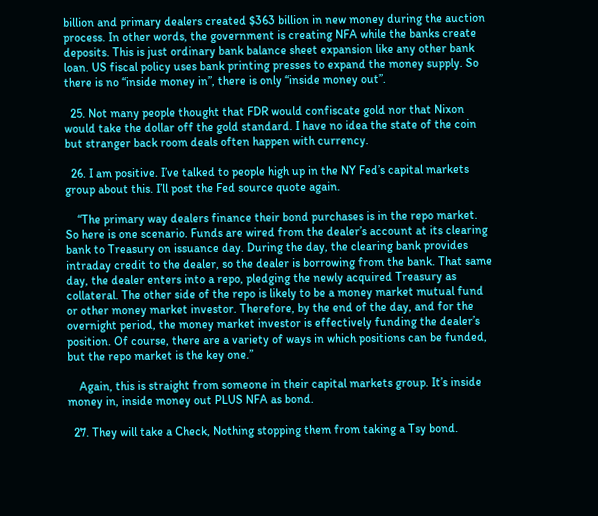billion and primary dealers created $363 billion in new money during the auction process. In other words, the government is creating NFA while the banks create deposits. This is just ordinary bank balance sheet expansion like any other bank loan. US fiscal policy uses bank printing presses to expand the money supply. So there is no “inside money in”, there is only “inside money out”.

  25. Not many people thought that FDR would confiscate gold nor that Nixon would take the dollar off the gold standard. I have no idea the state of the coin but stranger back room deals often happen with currency.

  26. I am positive. I’ve talked to people high up in the NY Fed’s capital markets group about this. I’ll post the Fed source quote again.

    “The primary way dealers finance their bond purchases is in the repo market. So here is one scenario. Funds are wired from the dealer’s account at its clearing bank to Treasury on issuance day. During the day, the clearing bank provides intraday credit to the dealer, so the dealer is borrowing from the bank. That same day, the dealer enters into a repo, pledging the newly acquired Treasury as collateral. The other side of the repo is likely to be a money market mutual fund or other money market investor. Therefore, by the end of the day, and for the overnight period, the money market investor is effectively funding the dealer’s position. Of course, there are a variety of ways in which positions can be funded, but the repo market is the key one.”

    Again, this is straight from someone in their capital markets group. It’s inside money in, inside money out PLUS NFA as bond.

  27. They will take a Check, Nothing stopping them from taking a Tsy bond.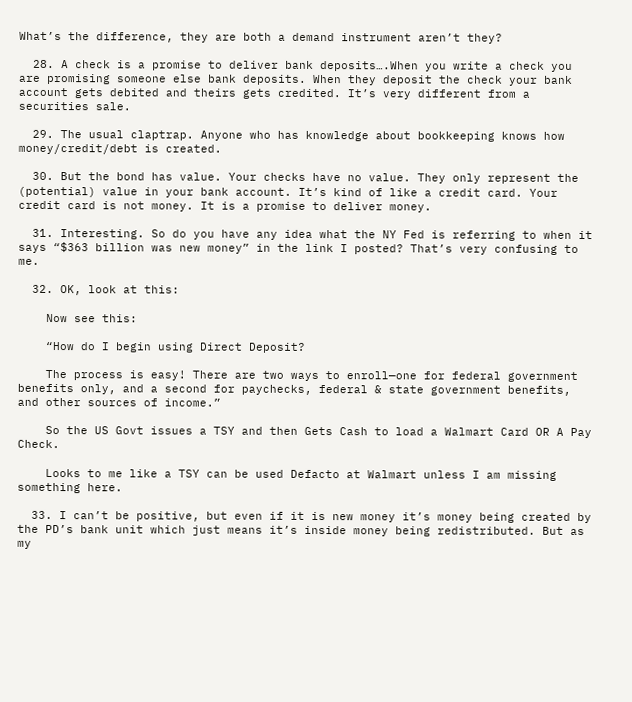What’s the difference, they are both a demand instrument aren’t they?

  28. A check is a promise to deliver bank deposits….When you write a check you are promising someone else bank deposits. When they deposit the check your bank account gets debited and theirs gets credited. It’s very different from a securities sale.

  29. The usual claptrap. Anyone who has knowledge about bookkeeping knows how money/credit/debt is created.

  30. But the bond has value. Your checks have no value. They only represent the (potential) value in your bank account. It’s kind of like a credit card. Your credit card is not money. It is a promise to deliver money.

  31. Interesting. So do you have any idea what the NY Fed is referring to when it says “$363 billion was new money” in the link I posted? That’s very confusing to me.

  32. OK, look at this:

    Now see this:

    “How do I begin using Direct Deposit?

    The process is easy! There are two ways to enroll—one for federal government benefits only, and a second for paychecks, federal & state government benefits, and other sources of income.”

    So the US Govt issues a TSY and then Gets Cash to load a Walmart Card OR A Pay Check.

    Looks to me like a TSY can be used Defacto at Walmart unless I am missing something here.

  33. I can’t be positive, but even if it is new money it’s money being created by the PD’s bank unit which just means it’s inside money being redistributed. But as my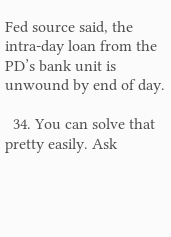Fed source said, the intra-day loan from the PD’s bank unit is unwound by end of day.

  34. You can solve that pretty easily. Ask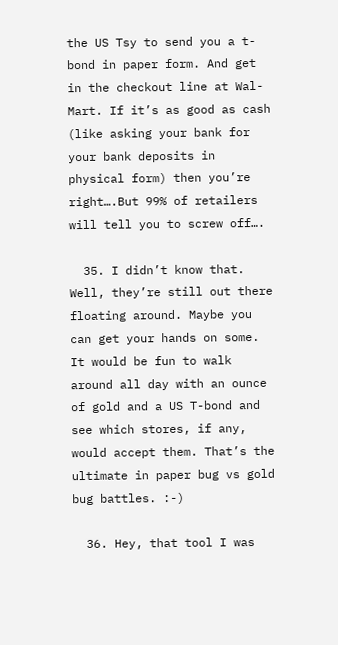the US Tsy to send you a t-bond in paper form. And get in the checkout line at Wal-Mart. If it’s as good as cash (like asking your bank for your bank deposits in physical form) then you’re right….But 99% of retailers will tell you to screw off….

  35. I didn’t know that. Well, they’re still out there floating around. Maybe you can get your hands on some. It would be fun to walk around all day with an ounce of gold and a US T-bond and see which stores, if any, would accept them. That’s the ultimate in paper bug vs gold bug battles. :-)

  36. Hey, that tool I was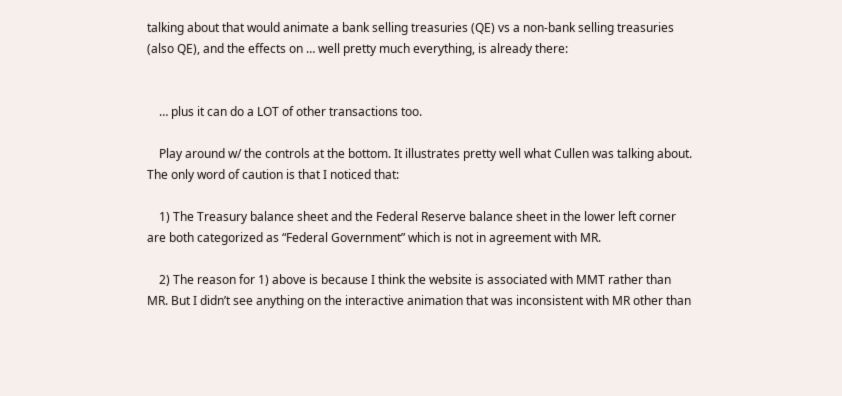talking about that would animate a bank selling treasuries (QE) vs a non-bank selling treasuries (also QE), and the effects on … well pretty much everything, is already there:


    … plus it can do a LOT of other transactions too.

    Play around w/ the controls at the bottom. It illustrates pretty well what Cullen was talking about. The only word of caution is that I noticed that:

    1) The Treasury balance sheet and the Federal Reserve balance sheet in the lower left corner are both categorized as “Federal Government” which is not in agreement with MR.

    2) The reason for 1) above is because I think the website is associated with MMT rather than MR. But I didn’t see anything on the interactive animation that was inconsistent with MR other than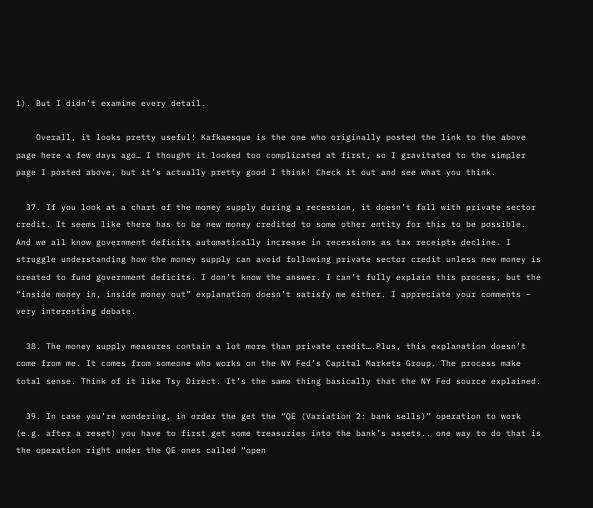1). But I didn’t examine every detail.

    Overall, it looks pretty useful! Kafkaesque is the one who originally posted the link to the above page here a few days ago… I thought it looked too complicated at first, so I gravitated to the simpler page I posted above, but it’s actually pretty good I think! Check it out and see what you think.

  37. If you look at a chart of the money supply during a recession, it doesn’t fall with private sector credit. It seems like there has to be new money credited to some other entity for this to be possible. And we all know government deficits automatically increase in recessions as tax receipts decline. I struggle understanding how the money supply can avoid following private sector credit unless new money is created to fund government deficits. I don’t know the answer. I can’t fully explain this process, but the “inside money in, inside money out” explanation doesn’t satisfy me either. I appreciate your comments – very interesting debate.

  38. The money supply measures contain a lot more than private credit….Plus, this explanation doesn’t come from me. It comes from someone who works on the NY Fed’s Capital Markets Group. The process make total sense. Think of it like Tsy Direct. It’s the same thing basically that the NY Fed source explained.

  39. In case you’re wondering, in order the get the “QE (Variation 2: bank sells)” operation to work (e.g. after a reset) you have to first get some treasuries into the bank’s assets.. one way to do that is the operation right under the QE ones called “open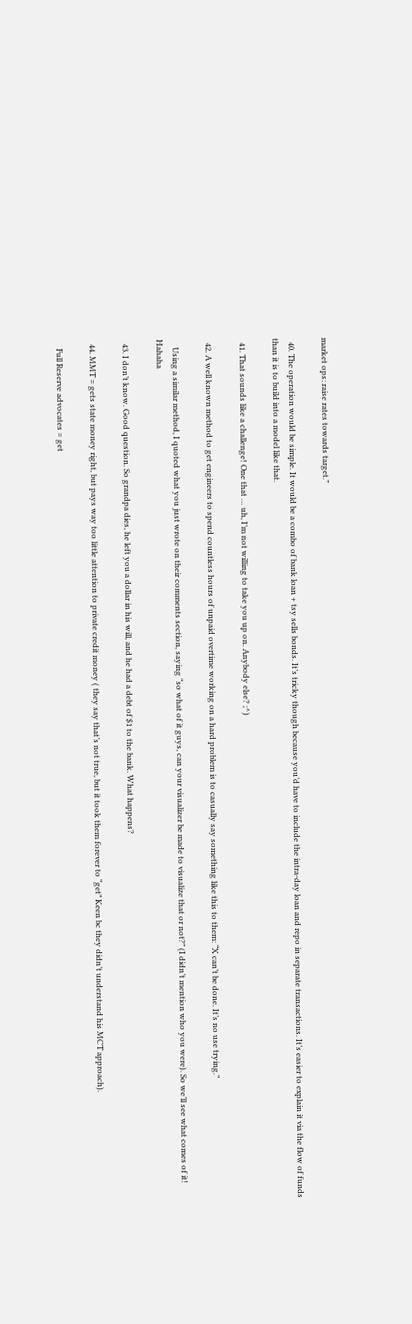market ops: raise rates towards target.”

  40. The operation would be simple. It would be a combo of bank loan + tsy sells bonds. It’s tricky though because you’d have to include the intra-day loan and repo in separate transactions. It’s easier to explain it via the flow of funds than it is to build into a model like that.

  41. That sounds like a challenge! One that … uh, I’m not willing to take you up on. Anybody else? ;^)

  42. A well known method to get engineers to spend countless hours of unpaid overtime working on a hard problem is to casually say something like this to them: “X can’t be done. It’s no use trying.”

    Using a similar method, I quoted what you just wrote on their comments section, saying “so what of it guys, can your visualizer be made to visualize that or not?” (I didn’t mention who you were). So we’ll see what comes of it! Hahaha

  43. I don’t know. Good question. So grandpa dies, he left you a dollar in his will, and he had a debt of $1 to the bank. What happens?

  44. MMT = gets state money right, but pays way too little attention to private credit money ( they say that’s not true, but it took them forever to “get” Keen bc they didn’t understand his MCT approach).

    Full Reserve advocates = get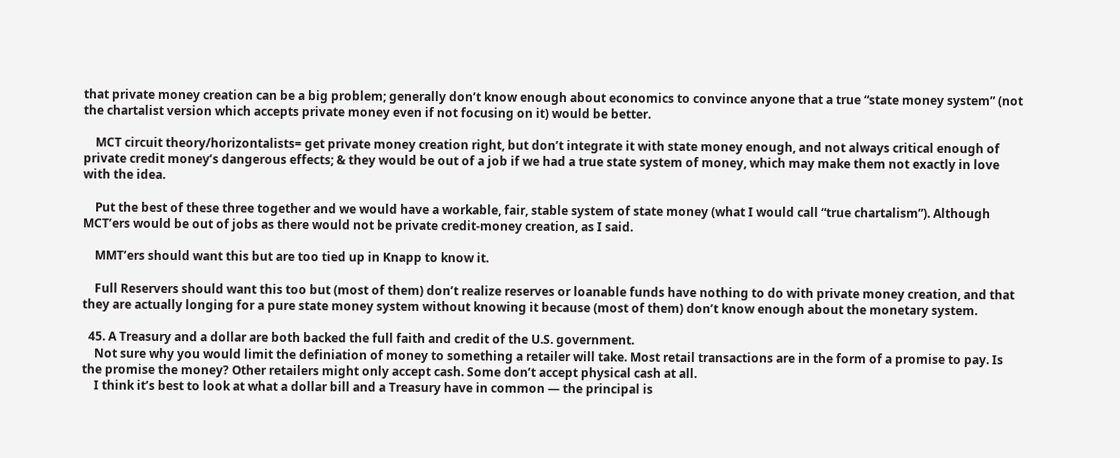that private money creation can be a big problem; generally don’t know enough about economics to convince anyone that a true “state money system” (not the chartalist version which accepts private money even if not focusing on it) would be better.

    MCT circuit theory/horizontalists= get private money creation right, but don’t integrate it with state money enough, and not always critical enough of private credit money’s dangerous effects; & they would be out of a job if we had a true state system of money, which may make them not exactly in love with the idea.

    Put the best of these three together and we would have a workable, fair, stable system of state money (what I would call “true chartalism”). Although MCT’ers would be out of jobs as there would not be private credit-money creation, as I said.

    MMT’ers should want this but are too tied up in Knapp to know it.

    Full Reservers should want this too but (most of them) don’t realize reserves or loanable funds have nothing to do with private money creation, and that they are actually longing for a pure state money system without knowing it because (most of them) don’t know enough about the monetary system.

  45. A Treasury and a dollar are both backed the full faith and credit of the U.S. government.
    Not sure why you would limit the definiation of money to something a retailer will take. Most retail transactions are in the form of a promise to pay. Is the promise the money? Other retailers might only accept cash. Some don’t accept physical cash at all.
    I think it’s best to look at what a dollar bill and a Treasury have in common — the principal is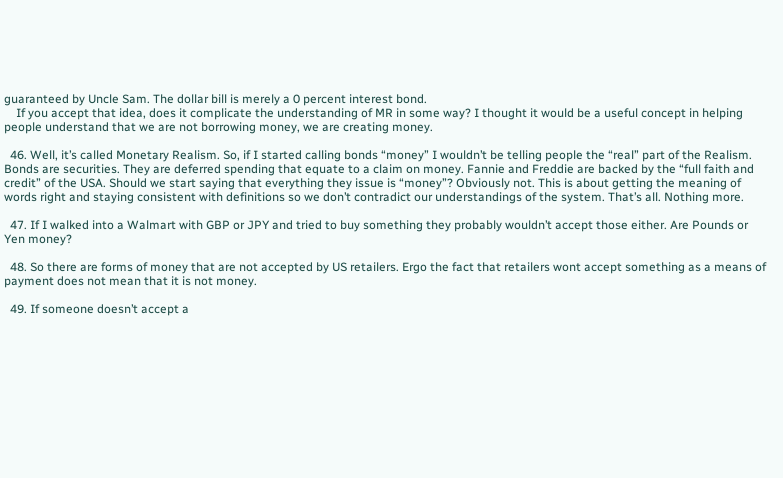guaranteed by Uncle Sam. The dollar bill is merely a 0 percent interest bond.
    If you accept that idea, does it complicate the understanding of MR in some way? I thought it would be a useful concept in helping people understand that we are not borrowing money, we are creating money.

  46. Well, it’s called Monetary Realism. So, if I started calling bonds “money” I wouldn’t be telling people the “real” part of the Realism. Bonds are securities. They are deferred spending that equate to a claim on money. Fannie and Freddie are backed by the “full faith and credit” of the USA. Should we start saying that everything they issue is “money”? Obviously not. This is about getting the meaning of words right and staying consistent with definitions so we don’t contradict our understandings of the system. That’s all. Nothing more.

  47. If I walked into a Walmart with GBP or JPY and tried to buy something they probably wouldn’t accept those either. Are Pounds or Yen money?

  48. So there are forms of money that are not accepted by US retailers. Ergo the fact that retailers wont accept something as a means of payment does not mean that it is not money.

  49. If someone doesn’t accept a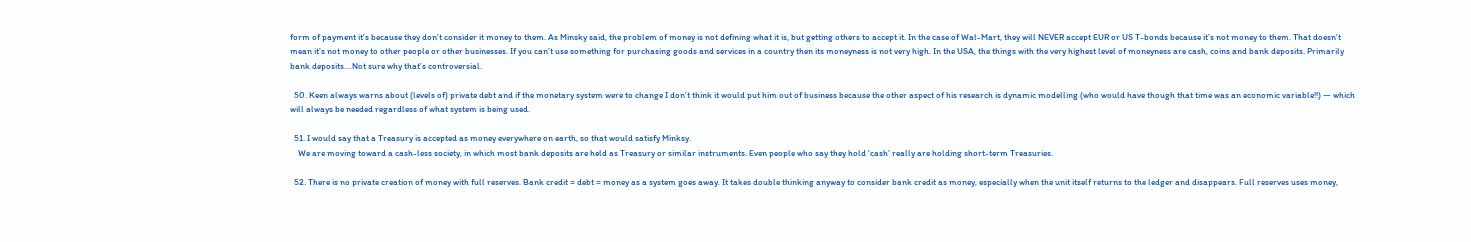form of payment it’s because they don’t consider it money to them. As Minsky said, the problem of money is not defining what it is, but getting others to accept it. In the case of Wal-Mart, they will NEVER accept EUR or US T-bonds because it’s not money to them. That doesn’t mean it’s not money to other people or other businesses. If you can’t use something for purchasing goods and services in a country then its moneyness is not very high. In the USA, the things with the very highest level of moneyness are cash, coins and bank deposits. Primarily bank deposits….Not sure why that’s controversial.

  50. Keen always warns about (levels of) private debt and if the monetary system were to change I don’t think it would put him out of business because the other aspect of his research is dynamic modelling (who would have though that time was an economic variable!!) — which will always be needed regardless of what system is being used.

  51. I would say that a Treasury is accepted as money everywhere on earth, so that would satisfy Minksy.
    We are moving toward a cash-less society, in which most bank deposits are held as Treasury or similar instruments. Even people who say they hold ‘cash’ really are holding short-term Treasuries.

  52. There is no private creation of money with full reserves. Bank credit = debt = money as a system goes away. It takes double thinking anyway to consider bank credit as money, especially when the unit itself returns to the ledger and disappears. Full reserves uses money,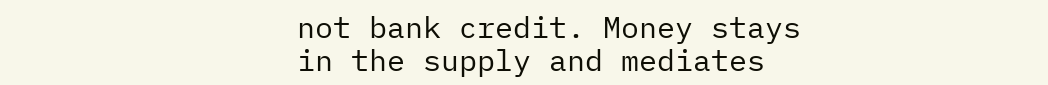not bank credit. Money stays in the supply and mediates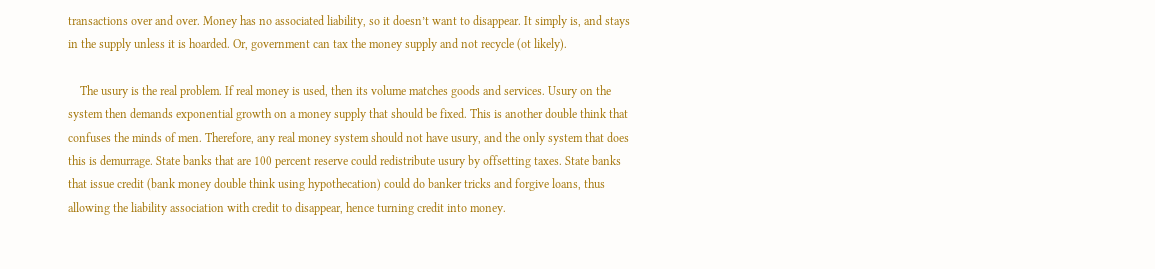transactions over and over. Money has no associated liability, so it doesn’t want to disappear. It simply is, and stays in the supply unless it is hoarded. Or, government can tax the money supply and not recycle (ot likely).

    The usury is the real problem. If real money is used, then its volume matches goods and services. Usury on the system then demands exponential growth on a money supply that should be fixed. This is another double think that confuses the minds of men. Therefore, any real money system should not have usury, and the only system that does this is demurrage. State banks that are 100 percent reserve could redistribute usury by offsetting taxes. State banks that issue credit (bank money double think using hypothecation) could do banker tricks and forgive loans, thus allowing the liability association with credit to disappear, hence turning credit into money.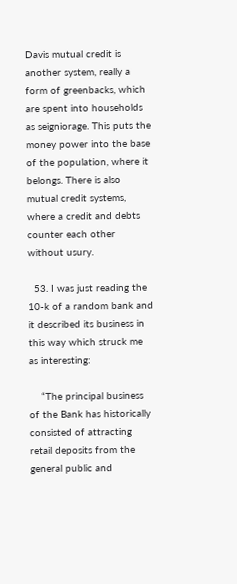Davis mutual credit is another system, really a form of greenbacks, which are spent into households as seigniorage. This puts the money power into the base of the population, where it belongs. There is also mutual credit systems, where a credit and debts counter each other without usury.

  53. I was just reading the 10-k of a random bank and it described its business in this way which struck me as interesting:

    “The principal business of the Bank has historically consisted of attracting retail deposits from the general public and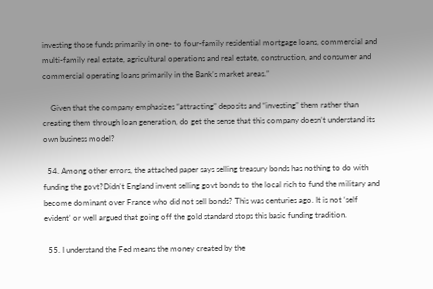investing those funds primarily in one- to four-family residential mortgage loans, commercial and multi-family real estate, agricultural operations and real estate, construction, and consumer and commercial operating loans primarily in the Bank’s market areas.”

    Given that the company emphasizes “attracting” deposits and “investing” them rather than creating them through loan generation, do get the sense that this company doesn’t understand its own business model?

  54. Among other errors, the attached paper says selling treasury bonds has nothing to do with funding the govt?Didn’t England invent selling govt bonds to the local rich to fund the military and become dominant over France who did not sell bonds? This was centuries ago. It is not ‘self evident’ or well argued that going off the gold standard stops this basic funding tradition.

  55. I understand the Fed means the money created by the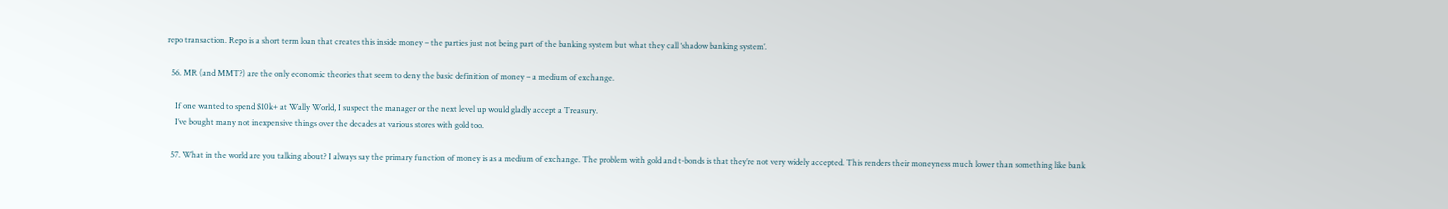repo transaction. Repo is a short term loan that creates this inside money – the parties just not being part of the banking system but what they call ‘shadow banking system’.

  56. MR (and MMT?) are the only economic theories that seem to deny the basic definition of money – a medium of exchange.

    If one wanted to spend $10k+ at Wally World, I suspect the manager or the next level up would gladly accept a Treasury.
    I’ve bought many not inexpensive things over the decades at various stores with gold too.

  57. What in the world are you talking about? I always say the primary function of money is as a medium of exchange. The problem with gold and t-bonds is that they’re not very widely accepted. This renders their moneyness much lower than something like bank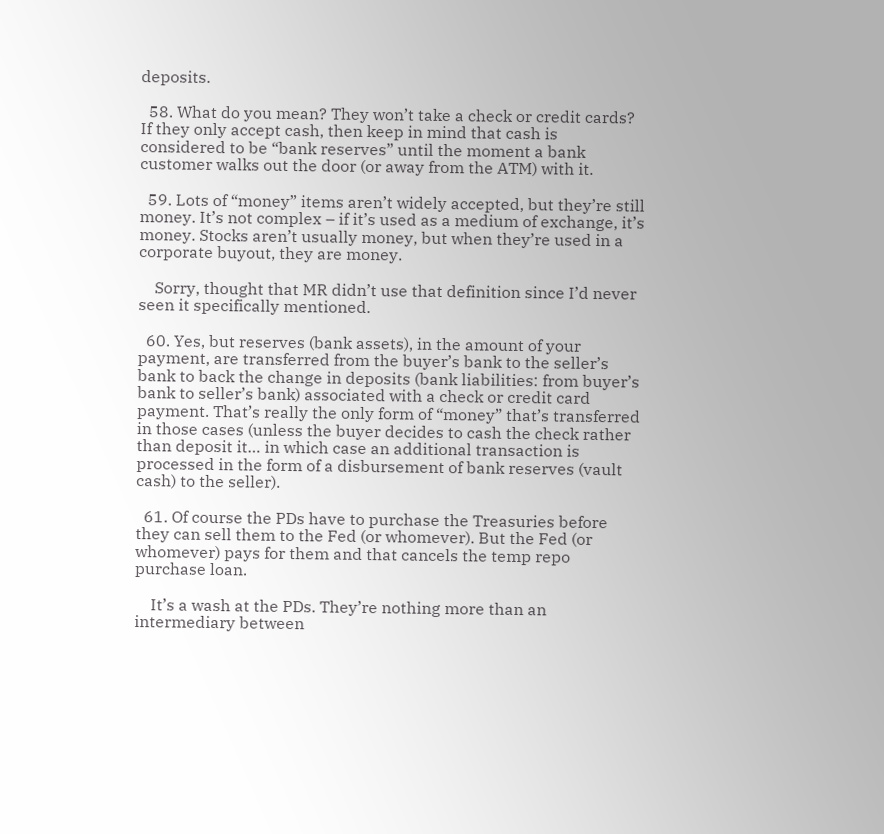deposits.

  58. What do you mean? They won’t take a check or credit cards? If they only accept cash, then keep in mind that cash is considered to be “bank reserves” until the moment a bank customer walks out the door (or away from the ATM) with it.

  59. Lots of “money” items aren’t widely accepted, but they’re still money. It’s not complex – if it’s used as a medium of exchange, it’s money. Stocks aren’t usually money, but when they’re used in a corporate buyout, they are money.

    Sorry, thought that MR didn’t use that definition since I’d never seen it specifically mentioned.

  60. Yes, but reserves (bank assets), in the amount of your payment, are transferred from the buyer’s bank to the seller’s bank to back the change in deposits (bank liabilities: from buyer’s bank to seller’s bank) associated with a check or credit card payment. That’s really the only form of “money” that’s transferred in those cases (unless the buyer decides to cash the check rather than deposit it… in which case an additional transaction is processed in the form of a disbursement of bank reserves (vault cash) to the seller).

  61. Of course the PDs have to purchase the Treasuries before they can sell them to the Fed (or whomever). But the Fed (or whomever) pays for them and that cancels the temp repo purchase loan.

    It’s a wash at the PDs. They’re nothing more than an intermediary between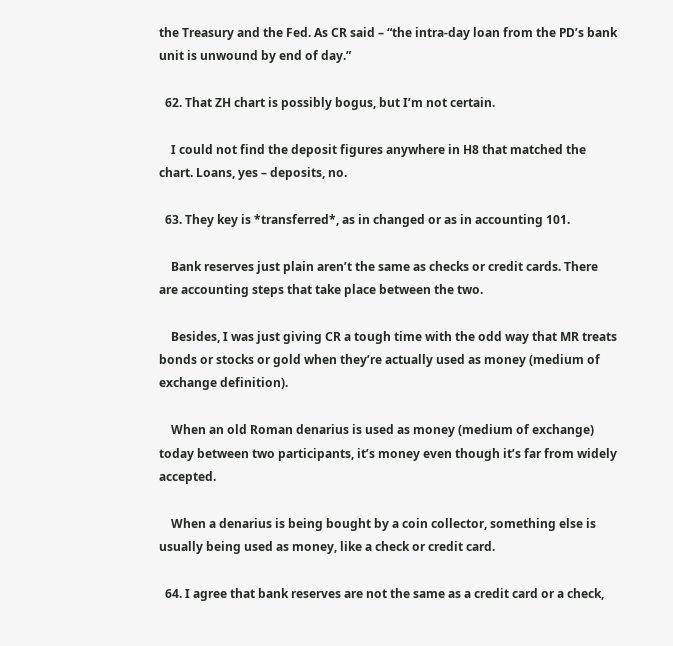the Treasury and the Fed. As CR said – “the intra-day loan from the PD’s bank unit is unwound by end of day.”

  62. That ZH chart is possibly bogus, but I’m not certain.

    I could not find the deposit figures anywhere in H8 that matched the chart. Loans, yes – deposits, no.

  63. They key is *transferred*, as in changed or as in accounting 101.

    Bank reserves just plain aren’t the same as checks or credit cards. There are accounting steps that take place between the two.

    Besides, I was just giving CR a tough time with the odd way that MR treats bonds or stocks or gold when they’re actually used as money (medium of exchange definition).

    When an old Roman denarius is used as money (medium of exchange) today between two participants, it’s money even though it’s far from widely accepted.

    When a denarius is being bought by a coin collector, something else is usually being used as money, like a check or credit card.

  64. I agree that bank reserves are not the same as a credit card or a check,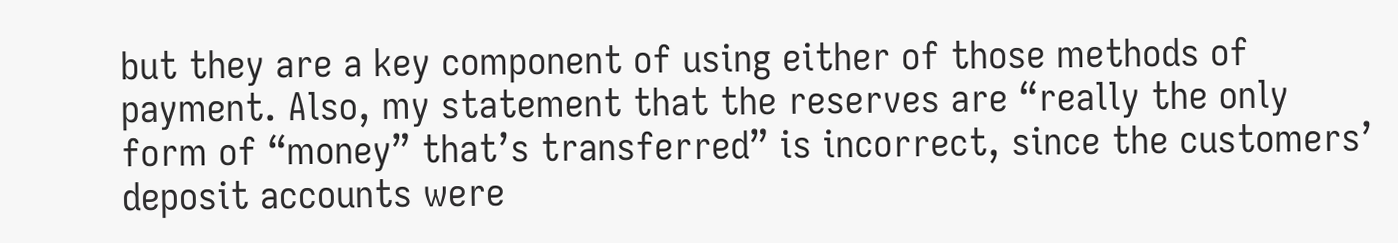but they are a key component of using either of those methods of payment. Also, my statement that the reserves are “really the only form of “money” that’s transferred” is incorrect, since the customers’ deposit accounts were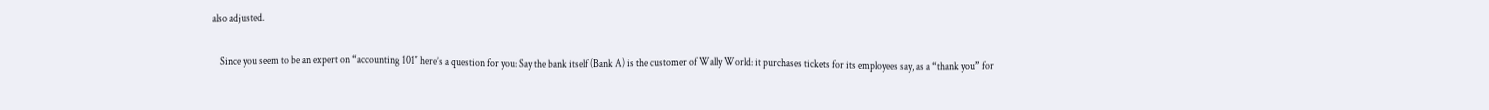also adjusted.

    Since you seem to be an expert on “accounting 101″ here’s a question for you: Say the bank itself (Bank A) is the customer of Wally World: it purchases tickets for its employees say, as a “thank you” for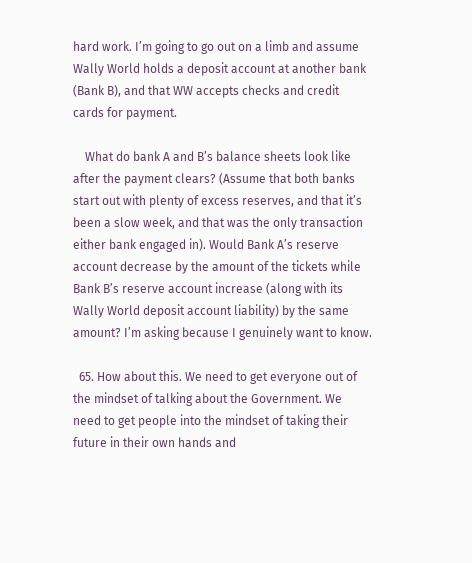hard work. I’m going to go out on a limb and assume Wally World holds a deposit account at another bank (Bank B), and that WW accepts checks and credit cards for payment.

    What do bank A and B’s balance sheets look like after the payment clears? (Assume that both banks start out with plenty of excess reserves, and that it’s been a slow week, and that was the only transaction either bank engaged in). Would Bank A’s reserve account decrease by the amount of the tickets while Bank B’s reserve account increase (along with its Wally World deposit account liability) by the same amount? I’m asking because I genuinely want to know.

  65. How about this. We need to get everyone out of the mindset of talking about the Government. We need to get people into the mindset of taking their future in their own hands and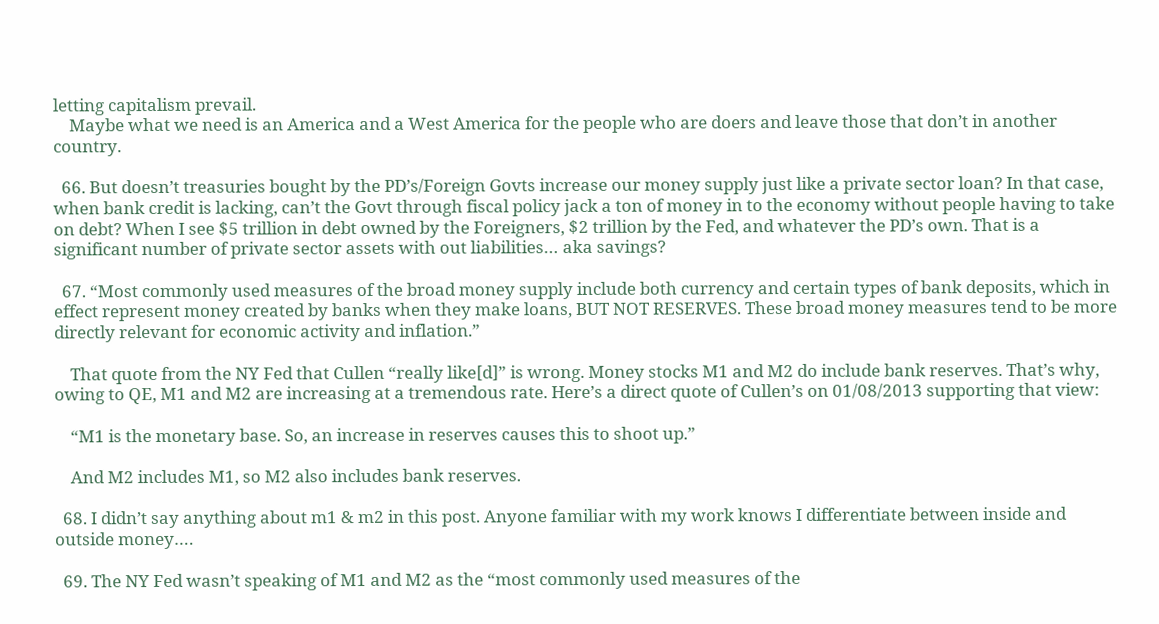letting capitalism prevail.
    Maybe what we need is an America and a West America for the people who are doers and leave those that don’t in another country.

  66. But doesn’t treasuries bought by the PD’s/Foreign Govts increase our money supply just like a private sector loan? In that case, when bank credit is lacking, can’t the Govt through fiscal policy jack a ton of money in to the economy without people having to take on debt? When I see $5 trillion in debt owned by the Foreigners, $2 trillion by the Fed, and whatever the PD’s own. That is a significant number of private sector assets with out liabilities… aka savings?

  67. “Most commonly used measures of the broad money supply include both currency and certain types of bank deposits, which in effect represent money created by banks when they make loans, BUT NOT RESERVES. These broad money measures tend to be more directly relevant for economic activity and inflation.”

    That quote from the NY Fed that Cullen “really like[d]” is wrong. Money stocks M1 and M2 do include bank reserves. That’s why, owing to QE, M1 and M2 are increasing at a tremendous rate. Here’s a direct quote of Cullen’s on 01/08/2013 supporting that view:

    “M1 is the monetary base. So, an increase in reserves causes this to shoot up.”

    And M2 includes M1, so M2 also includes bank reserves.

  68. I didn’t say anything about m1 & m2 in this post. Anyone familiar with my work knows I differentiate between inside and outside money….

  69. The NY Fed wasn’t speaking of M1 and M2 as the “most commonly used measures of the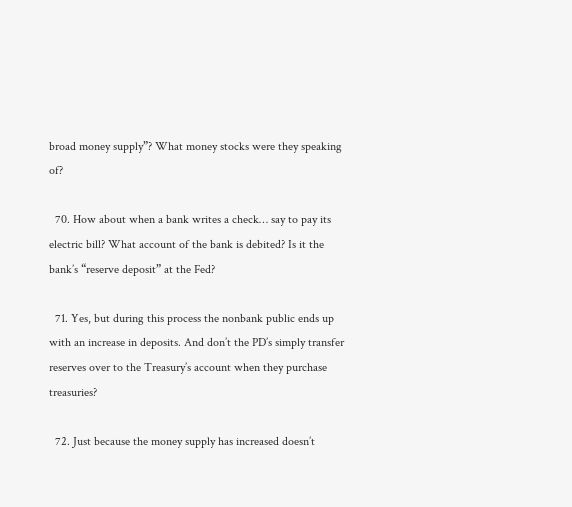broad money supply”? What money stocks were they speaking of?

  70. How about when a bank writes a check… say to pay its electric bill? What account of the bank is debited? Is it the bank’s “reserve deposit” at the Fed?

  71. Yes, but during this process the nonbank public ends up with an increase in deposits. And don’t the PD’s simply transfer reserves over to the Treasury’s account when they purchase treasuries?

  72. Just because the money supply has increased doesn’t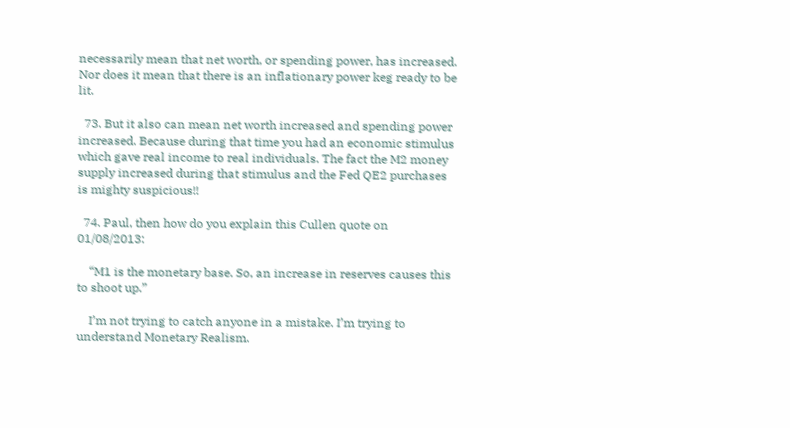necessarily mean that net worth, or spending power, has increased. Nor does it mean that there is an inflationary power keg ready to be lit.

  73. But it also can mean net worth increased and spending power increased. Because during that time you had an economic stimulus which gave real income to real individuals. The fact the M2 money supply increased during that stimulus and the Fed QE2 purchases is mighty suspicious!!

  74. Paul, then how do you explain this Cullen quote on 01/08/2013:

    “M1 is the monetary base. So, an increase in reserves causes this to shoot up.”

    I’m not trying to catch anyone in a mistake. I’m trying to understand Monetary Realism.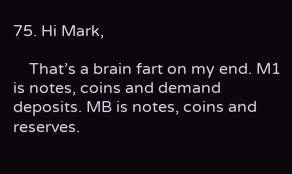75. Hi Mark,

    That’s a brain fart on my end. M1 is notes, coins and demand deposits. MB is notes, coins and reserves.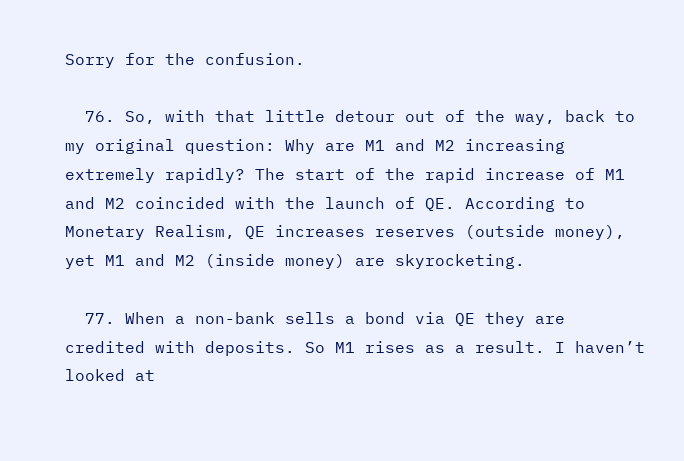Sorry for the confusion.

  76. So, with that little detour out of the way, back to my original question: Why are M1 and M2 increasing extremely rapidly? The start of the rapid increase of M1 and M2 coincided with the launch of QE. According to Monetary Realism, QE increases reserves (outside money), yet M1 and M2 (inside money) are skyrocketing.

  77. When a non-bank sells a bond via QE they are credited with deposits. So M1 rises as a result. I haven’t looked at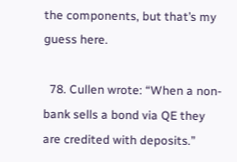the components, but that’s my guess here.

  78. Cullen wrote: “When a non-bank sells a bond via QE they are credited with deposits.”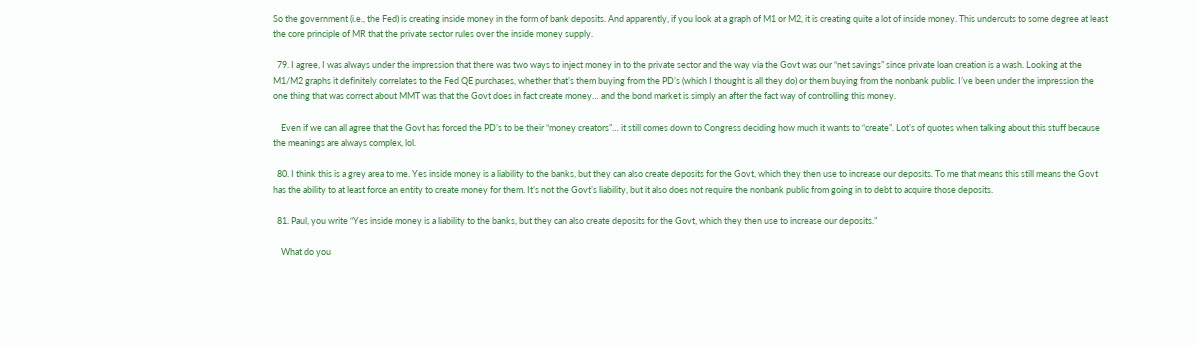So the government (i.e., the Fed) is creating inside money in the form of bank deposits. And apparently, if you look at a graph of M1 or M2, it is creating quite a lot of inside money. This undercuts to some degree at least the core principle of MR that the private sector rules over the inside money supply.

  79. I agree, I was always under the impression that there was two ways to inject money in to the private sector and the way via the Govt was our “net savings” since private loan creation is a wash. Looking at the M1/M2 graphs it definitely correlates to the Fed QE purchases, whether that’s them buying from the PD’s (which I thought is all they do) or them buying from the nonbank public. I’ve been under the impression the one thing that was correct about MMT was that the Govt does in fact create money… and the bond market is simply an after the fact way of controlling this money.

    Even if we can all agree that the Govt has forced the PD’s to be their “money creators”… it still comes down to Congress deciding how much it wants to “create”. Lot’s of quotes when talking about this stuff because the meanings are always complex, lol.

  80. I think this is a grey area to me. Yes inside money is a liability to the banks, but they can also create deposits for the Govt, which they then use to increase our deposits. To me that means this still means the Govt has the ability to at least force an entity to create money for them. It’s not the Govt’s liability, but it also does not require the nonbank public from going in to debt to acquire those deposits.

  81. Paul, you write “Yes inside money is a liability to the banks, but they can also create deposits for the Govt, which they then use to increase our deposits.”

    What do you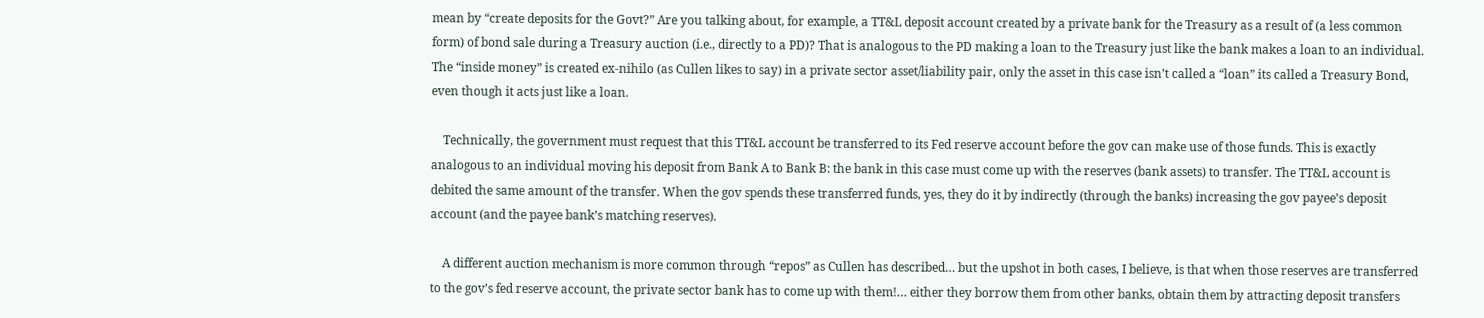mean by “create deposits for the Govt?” Are you talking about, for example, a TT&L deposit account created by a private bank for the Treasury as a result of (a less common form) of bond sale during a Treasury auction (i.e., directly to a PD)? That is analogous to the PD making a loan to the Treasury just like the bank makes a loan to an individual. The “inside money” is created ex-nihilo (as Cullen likes to say) in a private sector asset/liability pair, only the asset in this case isn’t called a “loan” its called a Treasury Bond, even though it acts just like a loan.

    Technically, the government must request that this TT&L account be transferred to its Fed reserve account before the gov can make use of those funds. This is exactly analogous to an individual moving his deposit from Bank A to Bank B: the bank in this case must come up with the reserves (bank assets) to transfer. The TT&L account is debited the same amount of the transfer. When the gov spends these transferred funds, yes, they do it by indirectly (through the banks) increasing the gov payee’s deposit account (and the payee bank’s matching reserves).

    A different auction mechanism is more common through “repos” as Cullen has described… but the upshot in both cases, I believe, is that when those reserves are transferred to the gov’s fed reserve account, the private sector bank has to come up with them!… either they borrow them from other banks, obtain them by attracting deposit transfers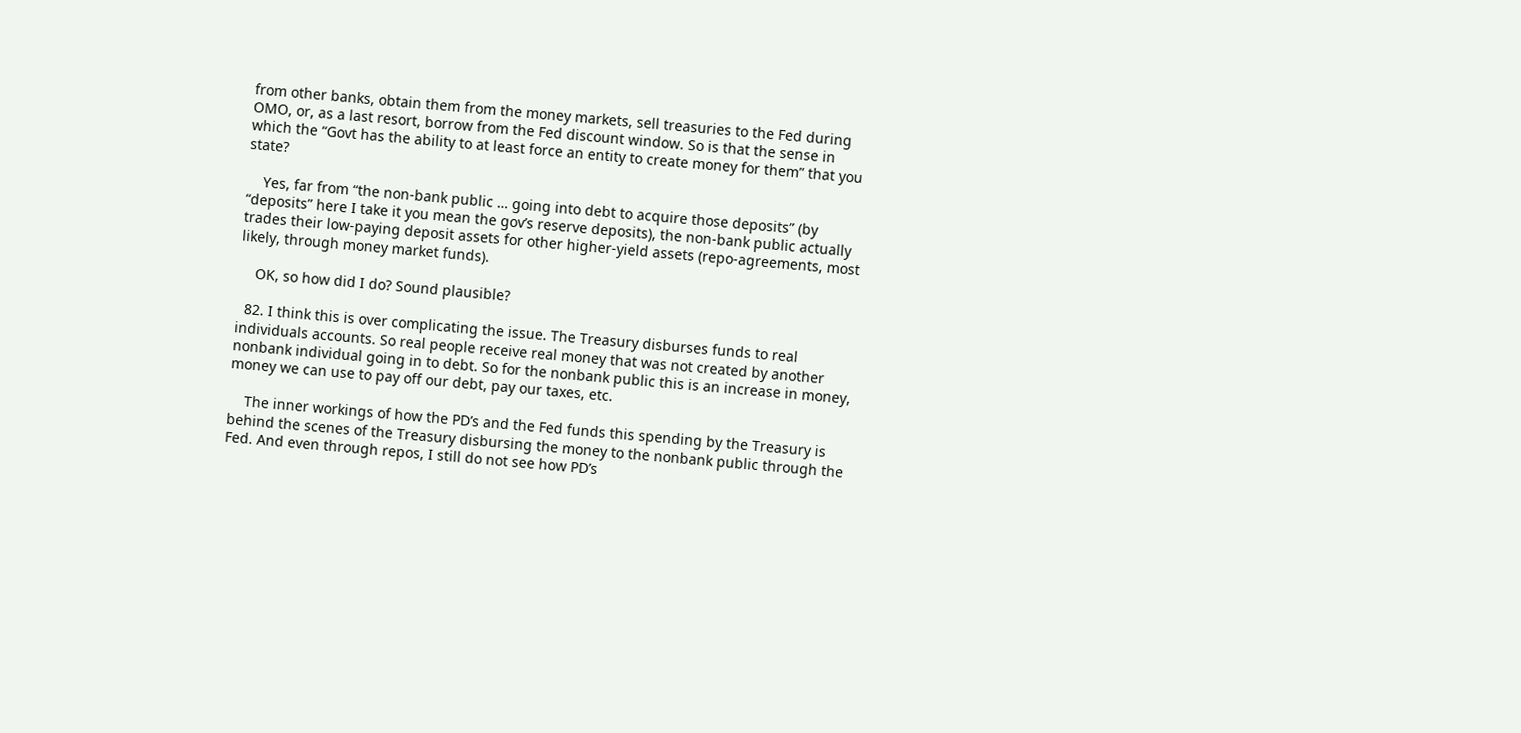from other banks, obtain them from the money markets, sell treasuries to the Fed during OMO, or, as a last resort, borrow from the Fed discount window. So is that the sense in which the “Govt has the ability to at least force an entity to create money for them” that you state?

    Yes, far from “the non-bank public … going into debt to acquire those deposits” (by “deposits” here I take it you mean the gov’s reserve deposits), the non-bank public actually trades their low-paying deposit assets for other higher-yield assets (repo-agreements, most likely, through money market funds).

    OK, so how did I do? Sound plausible?

  82. I think this is over complicating the issue. The Treasury disburses funds to real individuals accounts. So real people receive real money that was not created by another nonbank individual going in to debt. So for the nonbank public this is an increase in money, money we can use to pay off our debt, pay our taxes, etc.

    The inner workings of how the PD’s and the Fed funds this spending by the Treasury is behind the scenes of the Treasury disbursing the money to the nonbank public through the Fed. And even through repos, I still do not see how PD’s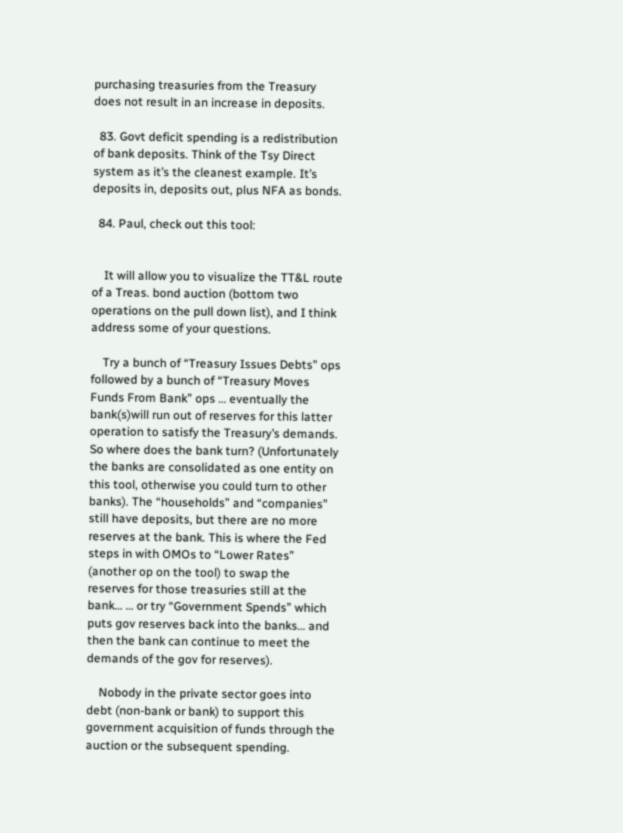purchasing treasuries from the Treasury does not result in an increase in deposits.

  83. Govt deficit spending is a redistribution of bank deposits. Think of the Tsy Direct system as it’s the cleanest example. It’s deposits in, deposits out, plus NFA as bonds.

  84. Paul, check out this tool:


    It will allow you to visualize the TT&L route of a Treas. bond auction (bottom two operations on the pull down list), and I think address some of your questions.

    Try a bunch of “Treasury Issues Debts” ops followed by a bunch of “Treasury Moves Funds From Bank” ops … eventually the bank(s)will run out of reserves for this latter operation to satisfy the Treasury’s demands. So where does the bank turn? (Unfortunately the banks are consolidated as one entity on this tool, otherwise you could turn to other banks). The “households” and “companies” still have deposits, but there are no more reserves at the bank. This is where the Fed steps in with OMOs to “Lower Rates” (another op on the tool) to swap the reserves for those treasuries still at the bank… … or try “Government Spends” which puts gov reserves back into the banks… and then the bank can continue to meet the demands of the gov for reserves).

    Nobody in the private sector goes into debt (non-bank or bank) to support this government acquisition of funds through the auction or the subsequent spending.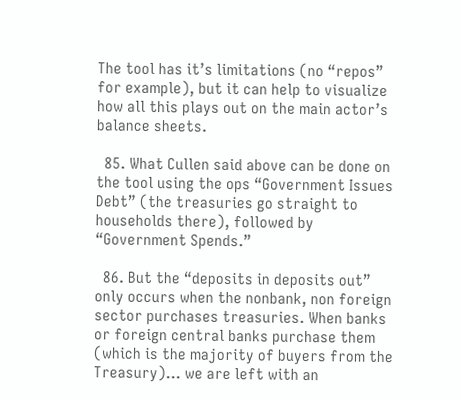The tool has it’s limitations (no “repos” for example), but it can help to visualize how all this plays out on the main actor’s balance sheets.

  85. What Cullen said above can be done on the tool using the ops “Government Issues Debt” (the treasuries go straight to households there), followed by “Government Spends.”

  86. But the “deposits in deposits out” only occurs when the nonbank, non foreign sector purchases treasuries. When banks or foreign central banks purchase them (which is the majority of buyers from the Treasury)… we are left with an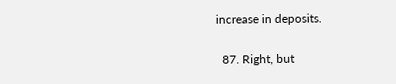increase in deposits.

  87. Right, but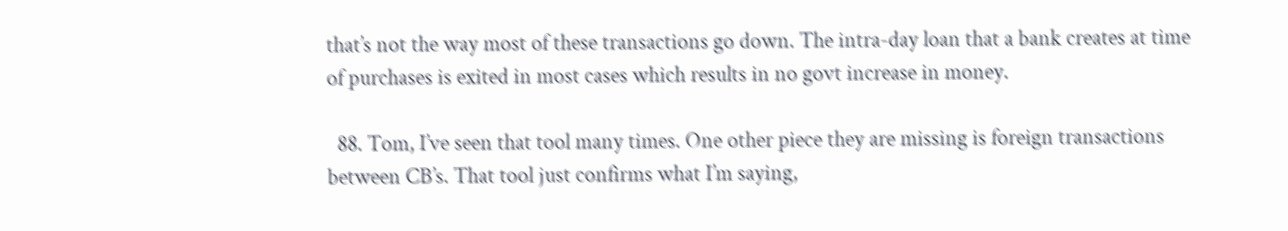that’s not the way most of these transactions go down. The intra-day loan that a bank creates at time of purchases is exited in most cases which results in no govt increase in money.

  88. Tom, I’ve seen that tool many times. One other piece they are missing is foreign transactions between CB’s. That tool just confirms what I’m saying,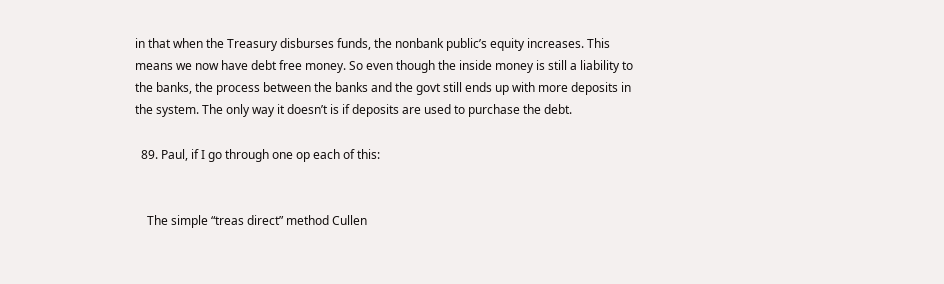in that when the Treasury disburses funds, the nonbank public’s equity increases. This means we now have debt free money. So even though the inside money is still a liability to the banks, the process between the banks and the govt still ends up with more deposits in the system. The only way it doesn’t is if deposits are used to purchase the debt.

  89. Paul, if I go through one op each of this:


    The simple “treas direct” method Cullen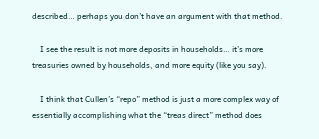described… perhaps you don’t have an argument with that method.

    I see the result is not more deposits in households… it’s more treasuries owned by households, and more equity (like you say).

    I think that Cullen’s “repo” method is just a more complex way of essentially accomplishing what the “treas direct” method does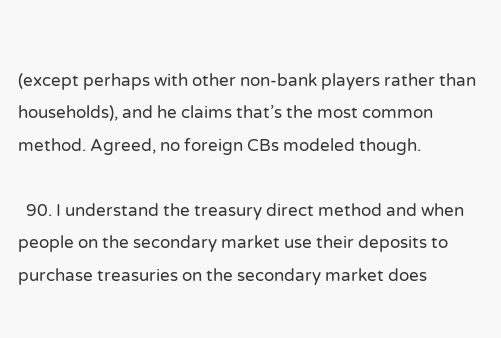(except perhaps with other non-bank players rather than households), and he claims that’s the most common method. Agreed, no foreign CBs modeled though.

  90. I understand the treasury direct method and when people on the secondary market use their deposits to purchase treasuries on the secondary market does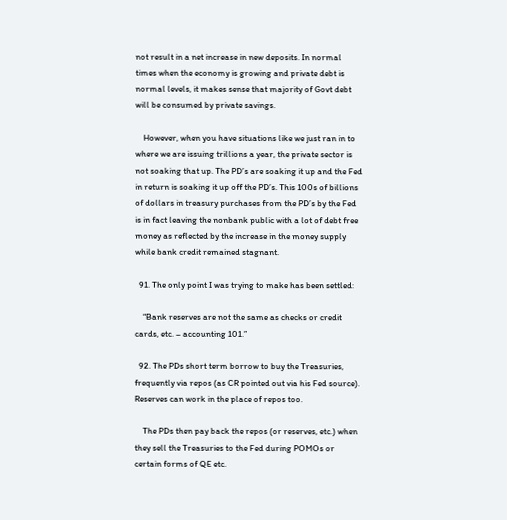not result in a net increase in new deposits. In normal times when the economy is growing and private debt is normal levels, it makes sense that majority of Govt debt will be consumed by private savings.

    However, when you have situations like we just ran in to where we are issuing trillions a year, the private sector is not soaking that up. The PD’s are soaking it up and the Fed in return is soaking it up off the PD’s. This 100s of billions of dollars in treasury purchases from the PD’s by the Fed is in fact leaving the nonbank public with a lot of debt free money as reflected by the increase in the money supply while bank credit remained stagnant.

  91. The only point I was trying to make has been settled:

    “Bank reserves are not the same as checks or credit cards, etc. – accounting 101.”

  92. The PDs short term borrow to buy the Treasuries, frequently via repos (as CR pointed out via his Fed source). Reserves can work in the place of repos too.

    The PDs then pay back the repos (or reserves, etc.) when they sell the Treasuries to the Fed during POMOs or certain forms of QE etc.